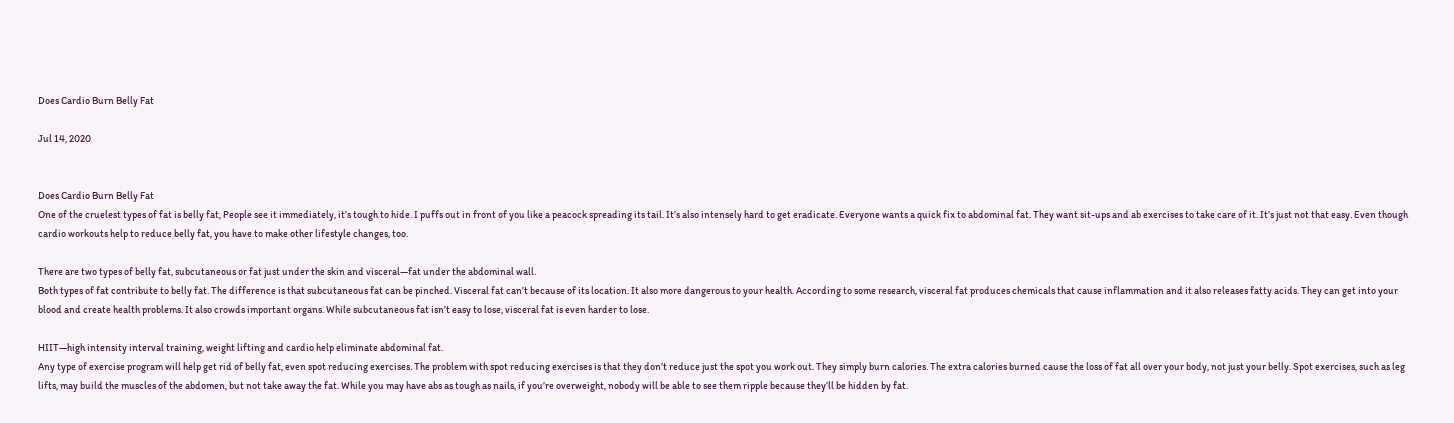Does Cardio Burn Belly Fat

Jul 14, 2020


Does Cardio Burn Belly Fat
One of the cruelest types of fat is belly fat, People see it immediately, it’s tough to hide. I puffs out in front of you like a peacock spreading its tail. It’s also intensely hard to get eradicate. Everyone wants a quick fix to abdominal fat. They want sit-ups and ab exercises to take care of it. It’s just not that easy. Even though cardio workouts help to reduce belly fat, you have to make other lifestyle changes, too.

There are two types of belly fat, subcutaneous or fat just under the skin and visceral—fat under the abdominal wall.
Both types of fat contribute to belly fat. The difference is that subcutaneous fat can be pinched. Visceral fat can’t because of its location. It also more dangerous to your health. According to some research, visceral fat produces chemicals that cause inflammation and it also releases fatty acids. They can get into your blood and create health problems. It also crowds important organs. While subcutaneous fat isn’t easy to lose, visceral fat is even harder to lose.

HIIT—high intensity interval training, weight lifting and cardio help eliminate abdominal fat.
Any type of exercise program will help get rid of belly fat, even spot reducing exercises. The problem with spot reducing exercises is that they don’t reduce just the spot you work out. They simply burn calories. The extra calories burned cause the loss of fat all over your body, not just your belly. Spot exercises, such as leg lifts, may build the muscles of the abdomen, but not take away the fat. While you may have abs as tough as nails, if you’re overweight, nobody will be able to see them ripple because they’ll be hidden by fat.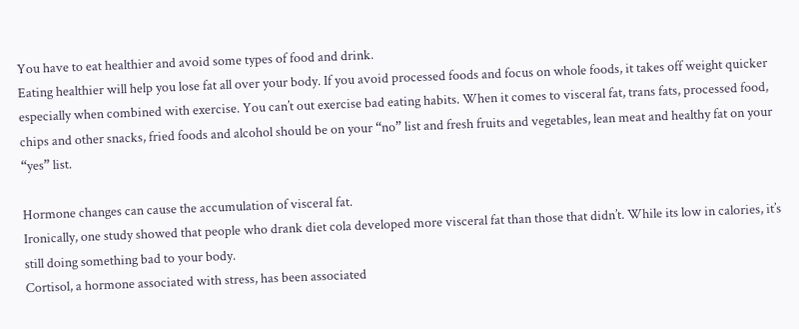You have to eat healthier and avoid some types of food and drink.
Eating healthier will help you lose fat all over your body. If you avoid processed foods and focus on whole foods, it takes off weight quicker especially when combined with exercise. You can’t out exercise bad eating habits. When it comes to visceral fat, trans fats, processed food, chips and other snacks, fried foods and alcohol should be on your “no” list and fresh fruits and vegetables, lean meat and healthy fat on your “yes” list.

Hormone changes can cause the accumulation of visceral fat.
Ironically, one study showed that people who drank diet cola developed more visceral fat than those that didn’t. While its low in calories, it’s still doing something bad to your body.
Cortisol, a hormone associated with stress, has been associated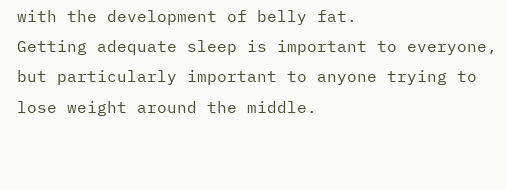with the development of belly fat.
Getting adequate sleep is important to everyone, but particularly important to anyone trying to lose weight around the middle.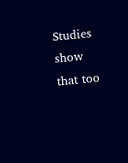Studies show that too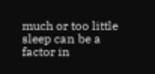much or too little sleep can be a factor in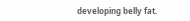developing belly fat.